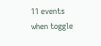11 events
when toggle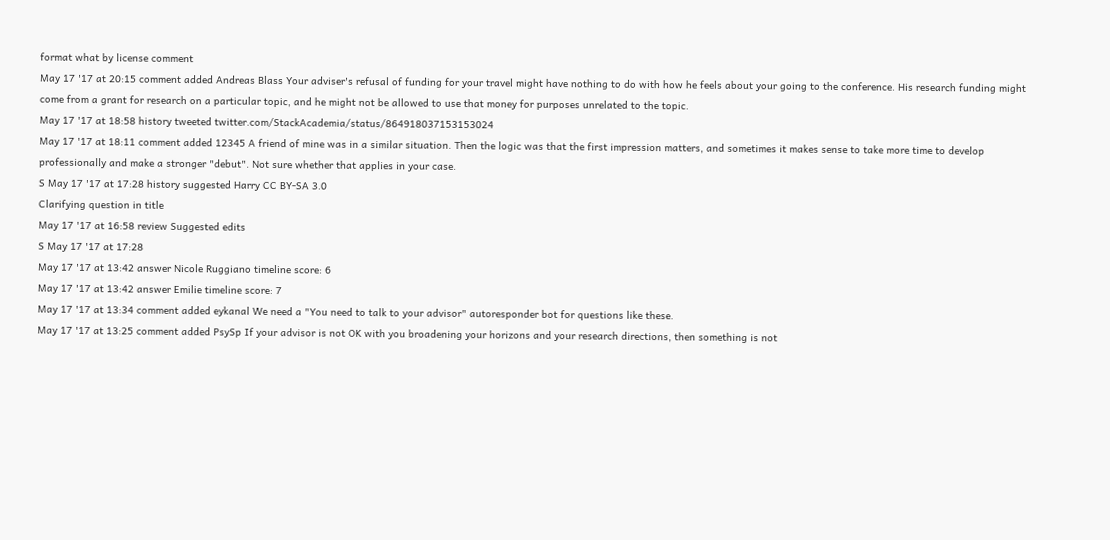format what by license comment
May 17 '17 at 20:15 comment added Andreas Blass Your adviser's refusal of funding for your travel might have nothing to do with how he feels about your going to the conference. His research funding might come from a grant for research on a particular topic, and he might not be allowed to use that money for purposes unrelated to the topic.
May 17 '17 at 18:58 history tweeted twitter.com/StackAcademia/status/864918037153153024
May 17 '17 at 18:11 comment added 12345 A friend of mine was in a similar situation. Then the logic was that the first impression matters, and sometimes it makes sense to take more time to develop professionally and make a stronger "debut". Not sure whether that applies in your case.
S May 17 '17 at 17:28 history suggested Harry CC BY-SA 3.0
Clarifying question in title
May 17 '17 at 16:58 review Suggested edits
S May 17 '17 at 17:28
May 17 '17 at 13:42 answer Nicole Ruggiano timeline score: 6
May 17 '17 at 13:42 answer Emilie timeline score: 7
May 17 '17 at 13:34 comment added eykanal We need a "You need to talk to your advisor" autoresponder bot for questions like these.
May 17 '17 at 13:25 comment added PsySp If your advisor is not OK with you broadening your horizons and your research directions, then something is not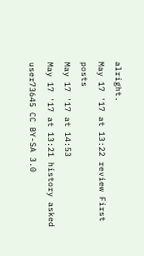alright.
May 17 '17 at 13:22 review First posts
May 17 '17 at 14:53
May 17 '17 at 13:21 history asked user73645 CC BY-SA 3.0